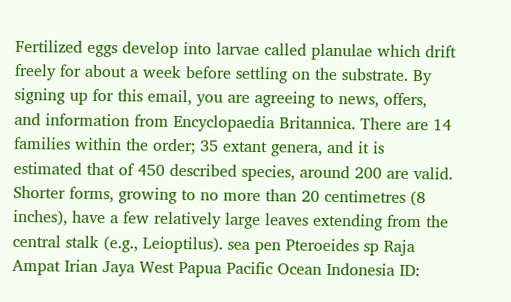Fertilized eggs develop into larvae called planulae which drift freely for about a week before settling on the substrate. By signing up for this email, you are agreeing to news, offers, and information from Encyclopaedia Britannica. There are 14 families within the order; 35 extant genera, and it is estimated that of 450 described species, around 200 are valid. Shorter forms, growing to no more than 20 centimetres (8 inches), have a few relatively large leaves extending from the central stalk (e.g., Leioptilus). sea pen Pteroeides sp Raja Ampat Irian Jaya West Papua Pacific Ocean Indonesia ID: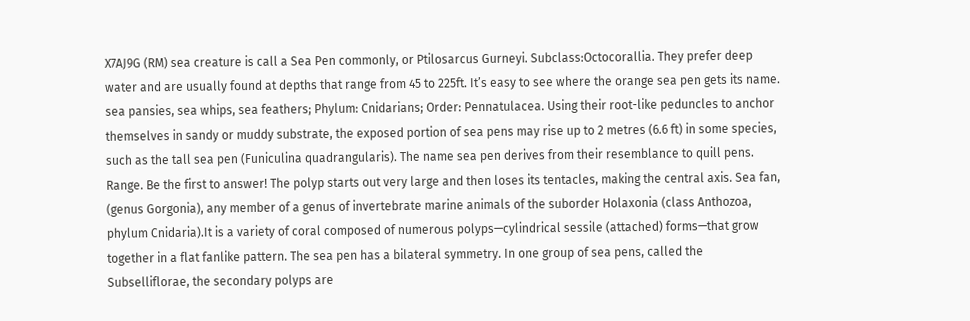X7AJ9G (RM) sea creature is call a Sea Pen commonly, or Ptilosarcus Gurneyi. Subclass:Octocorallia. They prefer deep water and are usually found at depths that range from 45 to 225ft. It’s easy to see where the orange sea pen gets its name. sea pansies, sea whips, sea feathers; Phylum: Cnidarians; Order: Pennatulacea. Using their root-like peduncles to anchor themselves in sandy or muddy substrate, the exposed portion of sea pens may rise up to 2 metres (6.6 ft) in some species, such as the tall sea pen (Funiculina quadrangularis). The name sea pen derives from their resemblance to quill pens. Range. Be the first to answer! The polyp starts out very large and then loses its tentacles, making the central axis. Sea fan, (genus Gorgonia), any member of a genus of invertebrate marine animals of the suborder Holaxonia (class Anthozoa, phylum Cnidaria).It is a variety of coral composed of numerous polyps—cylindrical sessile (attached) forms—that grow together in a flat fanlike pattern. The sea pen has a bilateral symmetry. In one group of sea pens, called the Subselliflorae, the secondary polyps are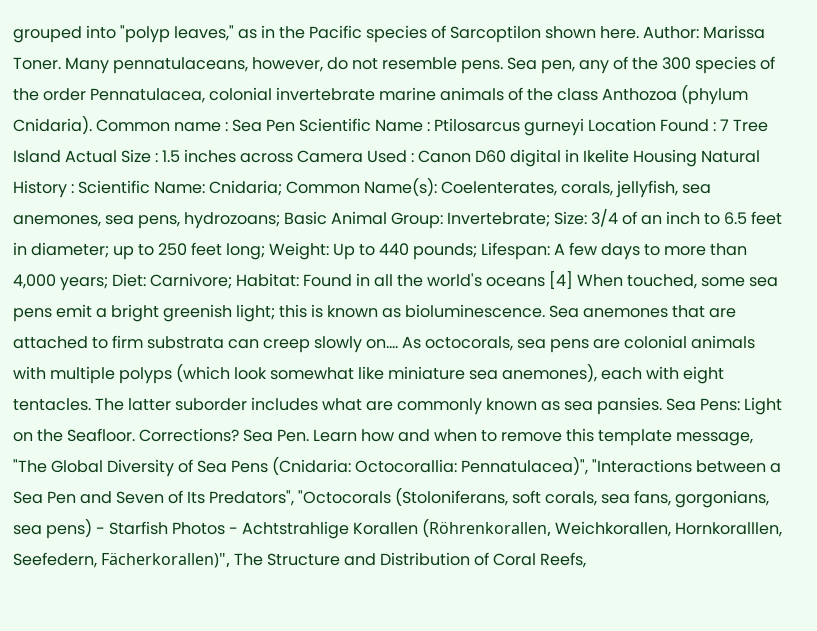grouped into "polyp leaves," as in the Pacific species of Sarcoptilon shown here. Author: Marissa Toner. Many pennatulaceans, however, do not resemble pens. Sea pen, any of the 300 species of the order Pennatulacea, colonial invertebrate marine animals of the class Anthozoa (phylum Cnidaria). Common name : Sea Pen Scientific Name : Ptilosarcus gurneyi Location Found : 7 Tree Island Actual Size : 1.5 inches across Camera Used : Canon D60 digital in Ikelite Housing Natural History : Scientific Name: Cnidaria; Common Name(s): Coelenterates, corals, jellyfish, sea anemones, sea pens, hydrozoans; Basic Animal Group: Invertebrate; Size: 3/4 of an inch to 6.5 feet in diameter; up to 250 feet long; Weight: Up to 440 pounds; Lifespan: A few days to more than 4,000 years; Diet: Carnivore; Habitat: Found in all the world's oceans [4] When touched, some sea pens emit a bright greenish light; this is known as bioluminescence. Sea anemones that are attached to firm substrata can creep slowly on…. As octocorals, sea pens are colonial animals with multiple polyps (which look somewhat like miniature sea anemones), each with eight tentacles. The latter suborder includes what are commonly known as sea pansies. Sea Pens: Light on the Seafloor. Corrections? Sea Pen. Learn how and when to remove this template message, "The Global Diversity of Sea Pens (Cnidaria: Octocorallia: Pennatulacea)", "Interactions between a Sea Pen and Seven of Its Predators", "Octocorals (Stoloniferans, soft corals, sea fans, gorgonians, sea pens) - Starfish Photos - Achtstrahlige Korallen (Röhrenkorallen, Weichkorallen, Hornkoralllen, Seefedern, Fächerkorallen)", The Structure and Distribution of Coral Reefs,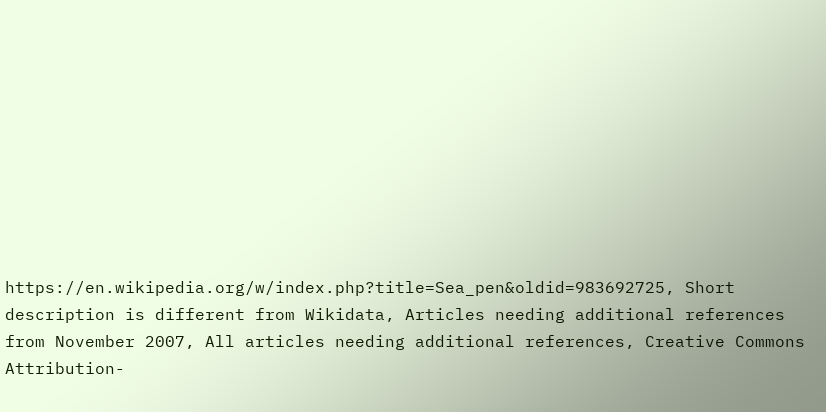https://en.wikipedia.org/w/index.php?title=Sea_pen&oldid=983692725, Short description is different from Wikidata, Articles needing additional references from November 2007, All articles needing additional references, Creative Commons Attribution-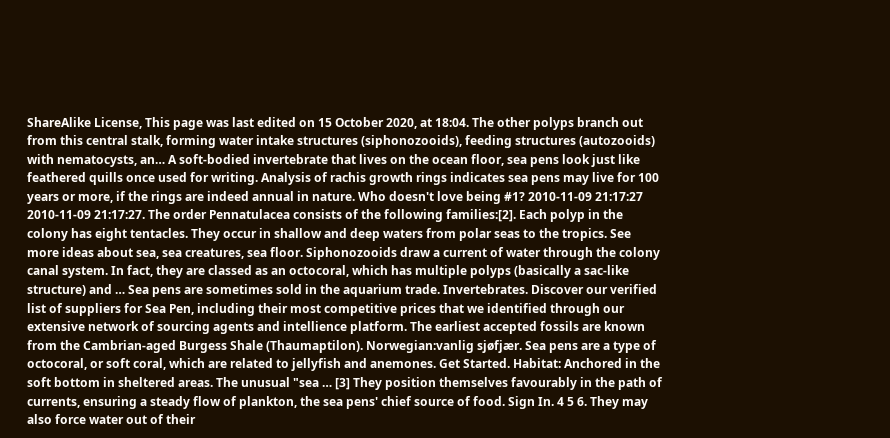ShareAlike License, This page was last edited on 15 October 2020, at 18:04. The other polyps branch out from this central stalk, forming water intake structures (siphonozooids), feeding structures (autozooids) with nematocysts, an… A soft-bodied invertebrate that lives on the ocean floor, sea pens look just like feathered quills once used for writing. Analysis of rachis growth rings indicates sea pens may live for 100 years or more, if the rings are indeed annual in nature. Who doesn't love being #1? 2010-11-09 21:17:27 2010-11-09 21:17:27. The order Pennatulacea consists of the following families:[2]. Each polyp in the colony has eight tentacles. They occur in shallow and deep waters from polar seas to the tropics. See more ideas about sea, sea creatures, sea floor. Siphonozooids draw a current of water through the colony canal system. In fact, they are classed as an octocoral, which has multiple polyps (basically a sac-like structure) and … Sea pens are sometimes sold in the aquarium trade. Invertebrates. Discover our verified list of suppliers for Sea Pen, including their most competitive prices that we identified through our extensive network of sourcing agents and intellience platform. The earliest accepted fossils are known from the Cambrian-aged Burgess Shale (Thaumaptilon). Norwegian:vanlig sjøfjær. Sea pens are a type of octocoral, or soft coral, which are related to jellyfish and anemones. Get Started. Habitat: Anchored in the soft bottom in sheltered areas. The unusual "sea … [3] They position themselves favourably in the path of currents, ensuring a steady flow of plankton, the sea pens' chief source of food. Sign In. 4 5 6. They may also force water out of their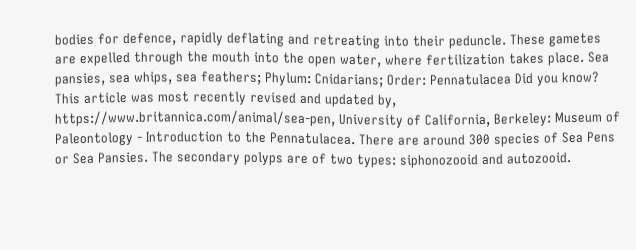bodies for defence, rapidly deflating and retreating into their peduncle. These gametes are expelled through the mouth into the open water, where fertilization takes place. Sea pansies, sea whips, sea feathers; Phylum: Cnidarians; Order: Pennatulacea Did you know? This article was most recently revised and updated by, https://www.britannica.com/animal/sea-pen, University of California, Berkeley: Museum of Paleontology - Introduction to the Pennatulacea. There are around 300 species of Sea Pens or Sea Pansies. The secondary polyps are of two types: siphonozooid and autozooid.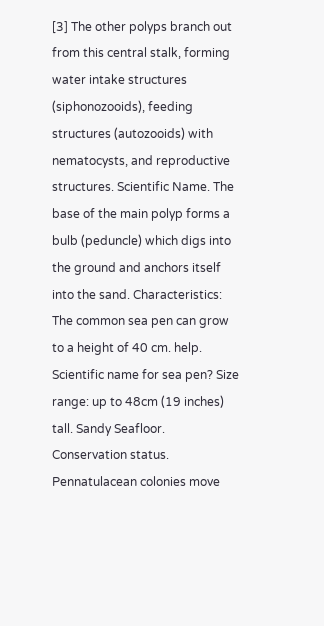[3] The other polyps branch out from this central stalk, forming water intake structures (siphonozooids), feeding structures (autozooids) with nematocysts, and reproductive structures. Scientific Name. The base of the main polyp forms a bulb (peduncle) which digs into the ground and anchors itself into the sand. Characteristics: The common sea pen can grow to a height of 40 cm. help. Scientific name for sea pen? Size range: up to 48cm (19 inches) tall. Sandy Seafloor. Conservation status. Pennatulacean colonies move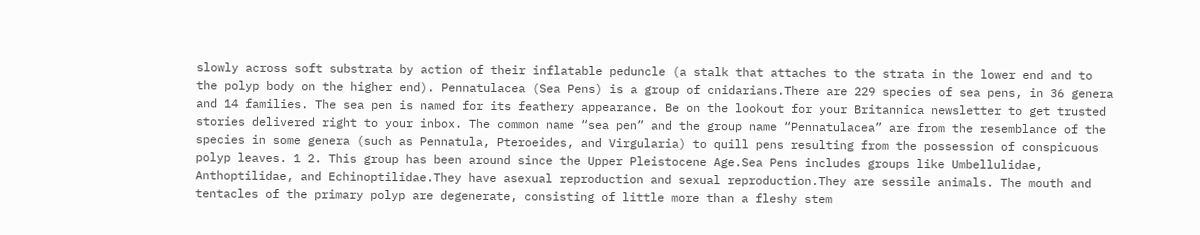slowly across soft substrata by action of their inflatable peduncle (a stalk that attaches to the strata in the lower end and to the polyp body on the higher end). Pennatulacea (Sea Pens) is a group of cnidarians.There are 229 species of sea pens, in 36 genera and 14 families. The sea pen is named for its feathery appearance. Be on the lookout for your Britannica newsletter to get trusted stories delivered right to your inbox. The common name “sea pen” and the group name “Pennatulacea” are from the resemblance of the species in some genera (such as Pennatula, Pteroeides, and Virgularia) to quill pens resulting from the possession of conspicuous polyp leaves. 1 2. This group has been around since the Upper Pleistocene Age.Sea Pens includes groups like Umbellulidae, Anthoptilidae, and Echinoptilidae.They have asexual reproduction and sexual reproduction.They are sessile animals. The mouth and tentacles of the primary polyp are degenerate, consisting of little more than a fleshy stem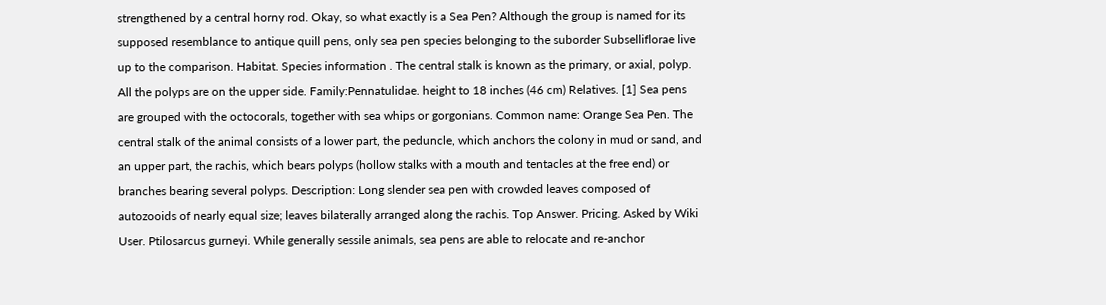strengthened by a central horny rod. Okay, so what exactly is a Sea Pen? Although the group is named for its supposed resemblance to antique quill pens, only sea pen species belonging to the suborder Subselliflorae live up to the comparison. Habitat. Species information . The central stalk is known as the primary, or axial, polyp. All the polyps are on the upper side. Family:Pennatulidae. height to 18 inches (46 cm) Relatives. [1] Sea pens are grouped with the octocorals, together with sea whips or gorgonians. Common name: Orange Sea Pen. The central stalk of the animal consists of a lower part, the peduncle, which anchors the colony in mud or sand, and an upper part, the rachis, which bears polyps (hollow stalks with a mouth and tentacles at the free end) or branches bearing several polyps. Description: Long slender sea pen with crowded leaves composed of autozooids of nearly equal size; leaves bilaterally arranged along the rachis. Top Answer. Pricing. Asked by Wiki User. Ptilosarcus gurneyi. While generally sessile animals, sea pens are able to relocate and re-anchor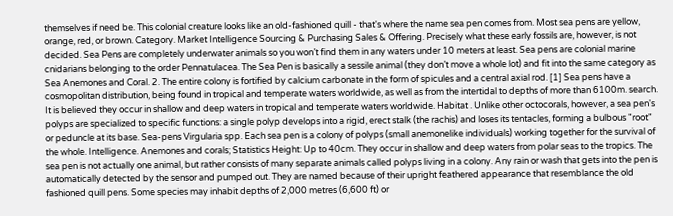themselves if need be. This colonial creature looks like an old-fashioned quill - that's where the name sea pen comes from. Most sea pens are yellow, orange, red, or brown. Category. Market Intelligence Sourcing & Purchasing Sales & Offering. Precisely what these early fossils are, however, is not decided. Sea Pens are completely underwater animals so you won’t find them in any waters under 10 meters at least. Sea pens are colonial marine cnidarians belonging to the order Pennatulacea. The Sea Pen is basically a sessile animal (they don’t move a whole lot) and fit into the same category as Sea Anemones and Coral. 2. The entire colony is fortified by calcium carbonate in the form of spicules and a central axial rod. [1] Sea pens have a cosmopolitan distribution, being found in tropical and temperate waters worldwide, as well as from the intertidal to depths of more than 6100m. search. It is believed they occur in shallow and deep waters in tropical and temperate waters worldwide. Habitat . Unlike other octocorals, however, a sea pen's polyps are specialized to specific functions: a single polyp develops into a rigid, erect stalk (the rachis) and loses its tentacles, forming a bulbous "root" or peduncle at its base. Sea-pens Virgularia spp. Each sea pen is a colony of polyps (small anemonelike individuals) working together for the survival of the whole. Intelligence. Anemones and corals; Statistics Height: Up to 40cm. They occur in shallow and deep waters from polar seas to the tropics. The sea pen is not actually one animal, but rather consists of many separate animals called polyps living in a colony. Any rain or wash that gets into the pen is automatically detected by the sensor and pumped out. They are named because of their upright feathered appearance that resemblance the old fashioned quill pens. Some species may inhabit depths of 2,000 metres (6,600 ft) or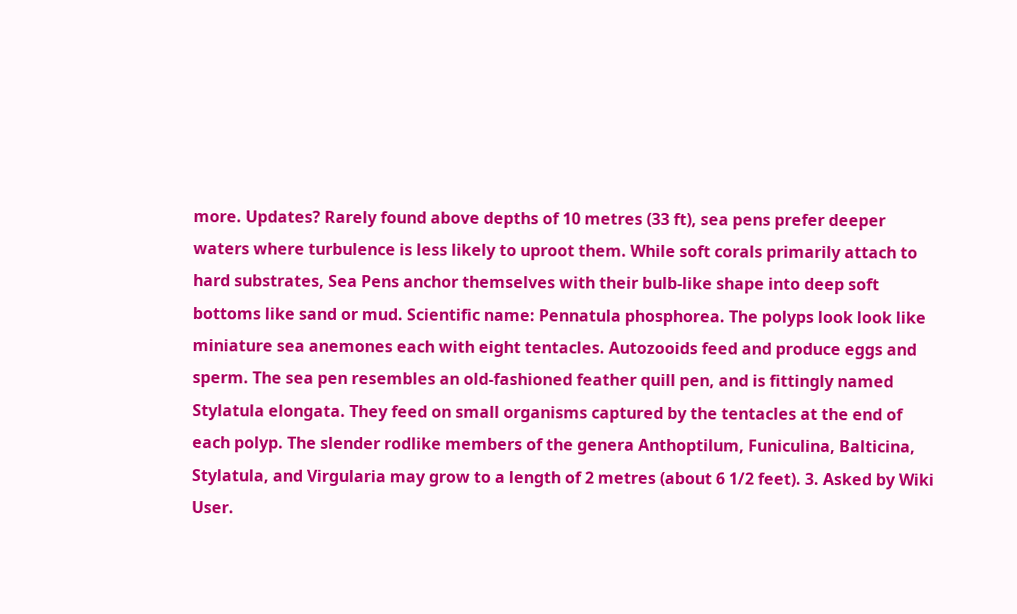more. Updates? Rarely found above depths of 10 metres (33 ft), sea pens prefer deeper waters where turbulence is less likely to uproot them. While soft corals primarily attach to hard substrates, Sea Pens anchor themselves with their bulb-like shape into deep soft bottoms like sand or mud. Scientific name: Pennatula phosphorea. The polyps look look like miniature sea anemones each with eight tentacles. Autozooids feed and produce eggs and sperm. The sea pen resembles an old-fashioned feather quill pen, and is fittingly named Stylatula elongata. They feed on small organisms captured by the tentacles at the end of each polyp. The slender rodlike members of the genera Anthoptilum, Funiculina, Balticina, Stylatula, and Virgularia may grow to a length of 2 metres (about 6 1/2 feet). 3. Asked by Wiki User.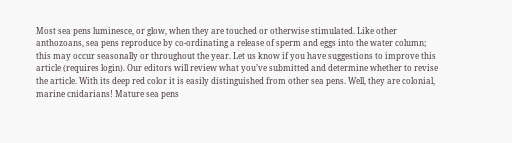Most sea pens luminesce, or glow, when they are touched or otherwise stimulated. Like other anthozoans, sea pens reproduce by co-ordinating a release of sperm and eggs into the water column; this may occur seasonally or throughout the year. Let us know if you have suggestions to improve this article (requires login). Our editors will review what you’ve submitted and determine whether to revise the article. With its deep red color it is easily distinguished from other sea pens. Well, they are colonial, marine cnidarians! Mature sea pens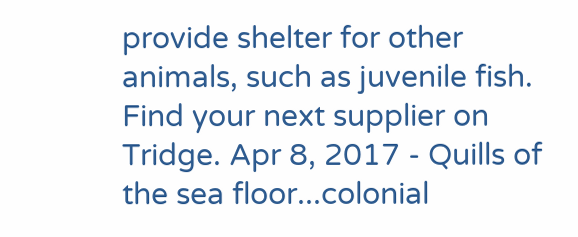provide shelter for other animals, such as juvenile fish. Find your next supplier on Tridge. Apr 8, 2017 - Quills of the sea floor...colonial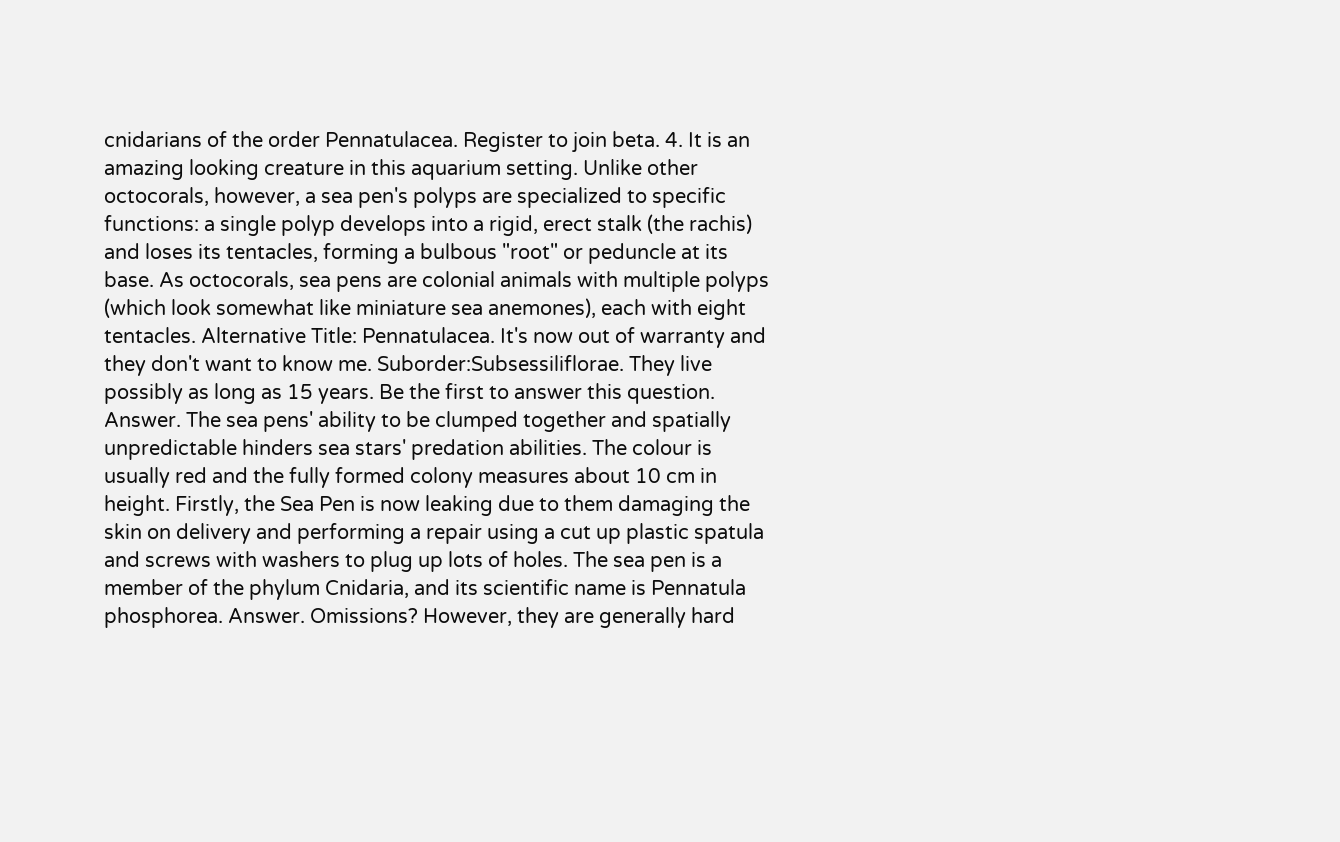cnidarians of the order Pennatulacea. Register to join beta. 4. It is an amazing looking creature in this aquarium setting. Unlike other octocorals, however, a sea pen's polyps are specialized to specific functions: a single polyp develops into a rigid, erect stalk (the rachis) and loses its tentacles, forming a bulbous "root" or peduncle at its base. As octocorals, sea pens are colonial animals with multiple polyps (which look somewhat like miniature sea anemones), each with eight tentacles. Alternative Title: Pennatulacea. It's now out of warranty and they don't want to know me. Suborder:Subsessiliflorae. They live possibly as long as 15 years. Be the first to answer this question. Answer. The sea pens' ability to be clumped together and spatially unpredictable hinders sea stars' predation abilities. The colour is usually red and the fully formed colony measures about 10 cm in height. Firstly, the Sea Pen is now leaking due to them damaging the skin on delivery and performing a repair using a cut up plastic spatula and screws with washers to plug up lots of holes. The sea pen is a member of the phylum Cnidaria, and its scientific name is Pennatula phosphorea. Answer. Omissions? However, they are generally hard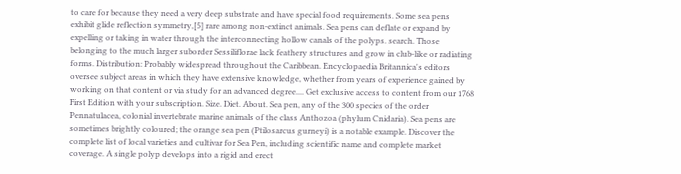to care for because they need a very deep substrate and have special food requirements. Some sea pens exhibit glide reflection symmetry,[5] rare among non-extinct animals. Sea pens can deflate or expand by expelling or taking in water through the interconnecting hollow canals of the polyps. search. Those belonging to the much larger suborder Sessiliflorae lack feathery structures and grow in club-like or radiating forms. Distribution: Probably widespread throughout the Caribbean. Encyclopaedia Britannica's editors oversee subject areas in which they have extensive knowledge, whether from years of experience gained by working on that content or via study for an advanced degree.... Get exclusive access to content from our 1768 First Edition with your subscription. Size. Diet. About. Sea pen, any of the 300 species of the order Pennatulacea, colonial invertebrate marine animals of the class Anthozoa (phylum Cnidaria). Sea pens are sometimes brightly coloured; the orange sea pen (Ptilosarcus gurneyi) is a notable example. Discover the complete list of local varieties and cultivar for Sea Pen, including scientific name and complete market coverage. A single polyp develops into a rigid and erect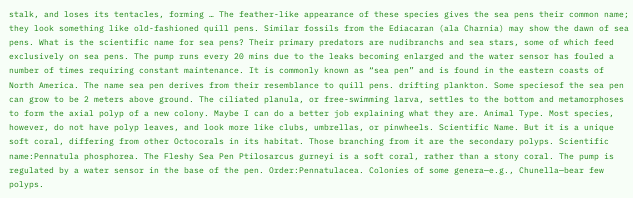stalk, and loses its tentacles, forming … The feather-like appearance of these species gives the sea pens their common name; they look something like old-fashioned quill pens. Similar fossils from the Ediacaran (ala Charnia) may show the dawn of sea pens. What is the scientific name for sea pens? Their primary predators are nudibranchs and sea stars, some of which feed exclusively on sea pens. The pump runs every 20 mins due to the leaks becoming enlarged and the water sensor has fouled a number of times requiring constant maintenance. It is commonly known as “sea pen” and is found in the eastern coasts of North America. The name sea pen derives from their resemblance to quill pens. drifting plankton. Some speciesof the sea pen can grow to be 2 meters above ground. The ciliated planula, or free-swimming larva, settles to the bottom and metamorphoses to form the axial polyp of a new colony. Maybe I can do a better job explaining what they are. Animal Type. Most species, however, do not have polyp leaves, and look more like clubs, umbrellas, or pinwheels. Scientific Name. But it is a unique soft coral, differing from other Octocorals in its habitat. Those branching from it are the secondary polyps. Scientific name:Pennatula phosphorea. The Fleshy Sea Pen Ptilosarcus gurneyi is a soft coral, rather than a stony coral. The pump is regulated by a water sensor in the base of the pen. Order:Pennatulacea. Colonies of some genera—e.g., Chunella—bear few polyps.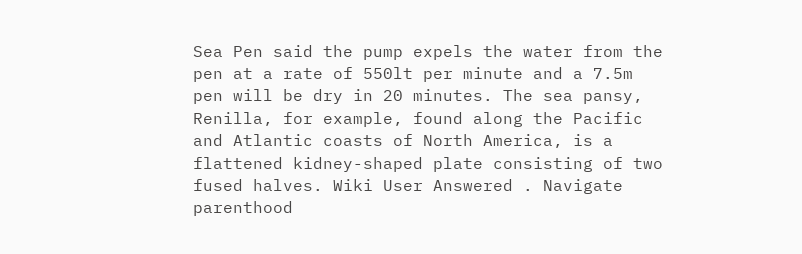Sea Pen said the pump expels the water from the pen at a rate of 550lt per minute and a 7.5m pen will be dry in 20 minutes. The sea pansy, Renilla, for example, found along the Pacific and Atlantic coasts of North America, is a flattened kidney-shaped plate consisting of two fused halves. Wiki User Answered . Navigate parenthood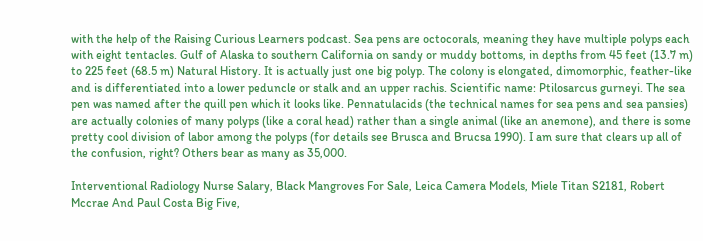with the help of the Raising Curious Learners podcast. Sea pens are octocorals, meaning they have multiple polyps each with eight tentacles. Gulf of Alaska to southern California on sandy or muddy bottoms, in depths from 45 feet (13.7 m) to 225 feet (68.5 m) Natural History. It is actually just one big polyp. The colony is elongated, dimomorphic, feather-like and is differentiated into a lower peduncle or stalk and an upper rachis. Scientific name: Ptilosarcus gurneyi. The sea pen was named after the quill pen which it looks like. Pennatulacids (the technical names for sea pens and sea pansies) are actually colonies of many polyps (like a coral head) rather than a single animal (like an anemone), and there is some pretty cool division of labor among the polyps (for details see Brusca and Brucsa 1990). I am sure that clears up all of the confusion, right? Others bear as many as 35,000.

Interventional Radiology Nurse Salary, Black Mangroves For Sale, Leica Camera Models, Miele Titan S2181, Robert Mccrae And Paul Costa Big Five,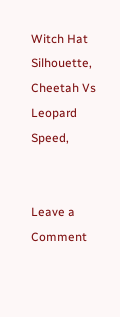Witch Hat Silhouette, Cheetah Vs Leopard Speed,


Leave a Comment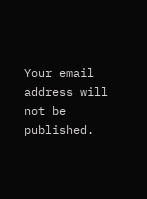Your email address will not be published.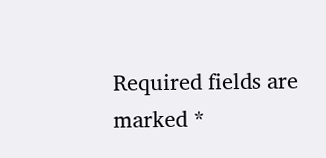Required fields are marked *